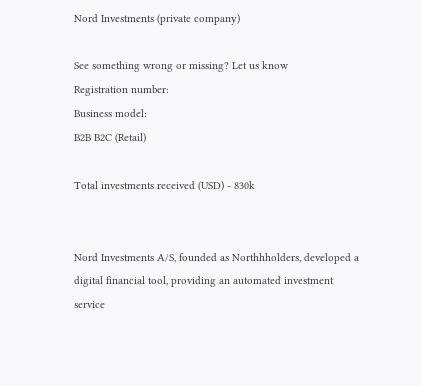Nord Investments (private company)

See something wrong or missing? Let us know
Registration number:
Business model:
B2B B2C (Retail)

Total investments received (USD) - 830k


Nord Investments A/S, founded as Northhholders, developed a digital financial tool, providing an automated investment service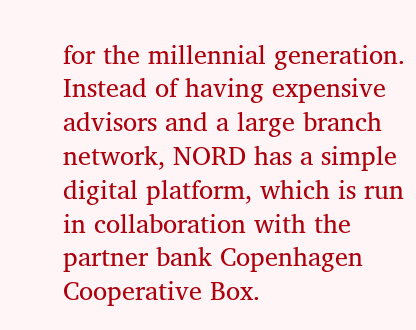for the millennial generation. Instead of having expensive advisors and a large branch network, NORD has a simple digital platform, which is run in collaboration with the partner bank Copenhagen Cooperative Box.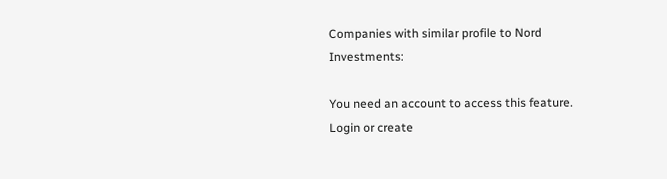Companies with similar profile to Nord Investments:

You need an account to access this feature. Login or create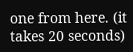one from here. (it takes 20 seconds)